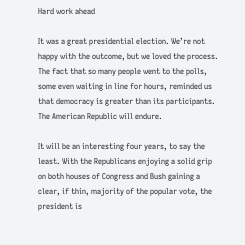Hard work ahead

It was a great presidential election. We’re not happy with the outcome, but we loved the process. The fact that so many people went to the polls, some even waiting in line for hours, reminded us that democracy is greater than its participants. The American Republic will endure.

It will be an interesting four years, to say the least. With the Republicans enjoying a solid grip on both houses of Congress and Bush gaining a clear, if thin, majority of the popular vote, the president is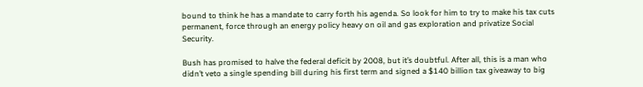bound to think he has a mandate to carry forth his agenda. So look for him to try to make his tax cuts permanent, force through an energy policy heavy on oil and gas exploration and privatize Social Security.

Bush has promised to halve the federal deficit by 2008, but it’s doubtful. After all, this is a man who didn’t veto a single spending bill during his first term and signed a $140 billion tax giveaway to big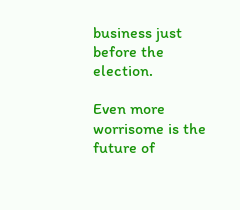business just before the election.

Even more worrisome is the future of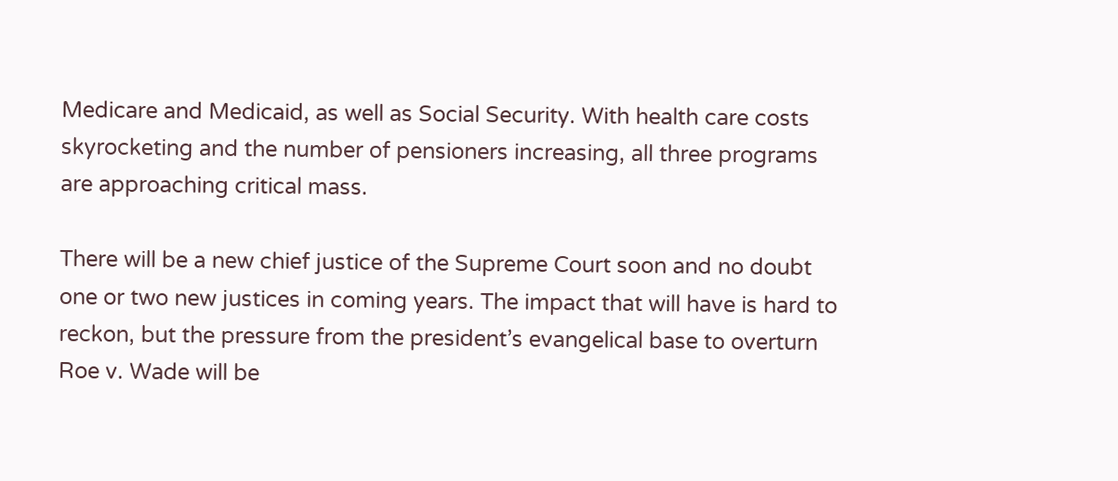Medicare and Medicaid, as well as Social Security. With health care costs skyrocketing and the number of pensioners increasing, all three programs are approaching critical mass.

There will be a new chief justice of the Supreme Court soon and no doubt one or two new justices in coming years. The impact that will have is hard to reckon, but the pressure from the president’s evangelical base to overturn Roe v. Wade will be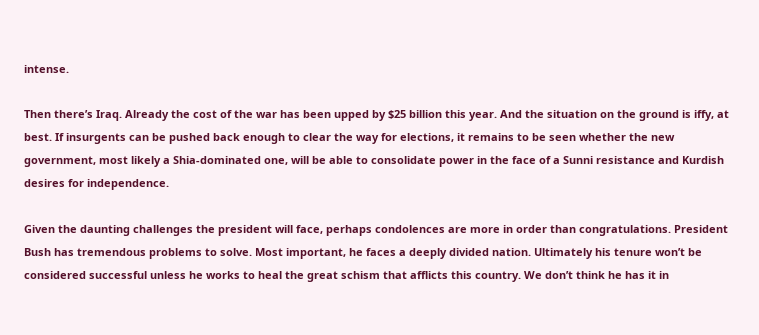intense.

Then there’s Iraq. Already the cost of the war has been upped by $25 billion this year. And the situation on the ground is iffy, at best. If insurgents can be pushed back enough to clear the way for elections, it remains to be seen whether the new government, most likely a Shia-dominated one, will be able to consolidate power in the face of a Sunni resistance and Kurdish desires for independence.

Given the daunting challenges the president will face, perhaps condolences are more in order than congratulations. President Bush has tremendous problems to solve. Most important, he faces a deeply divided nation. Ultimately his tenure won’t be considered successful unless he works to heal the great schism that afflicts this country. We don’t think he has it in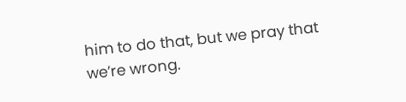him to do that, but we pray that we’re wrong.